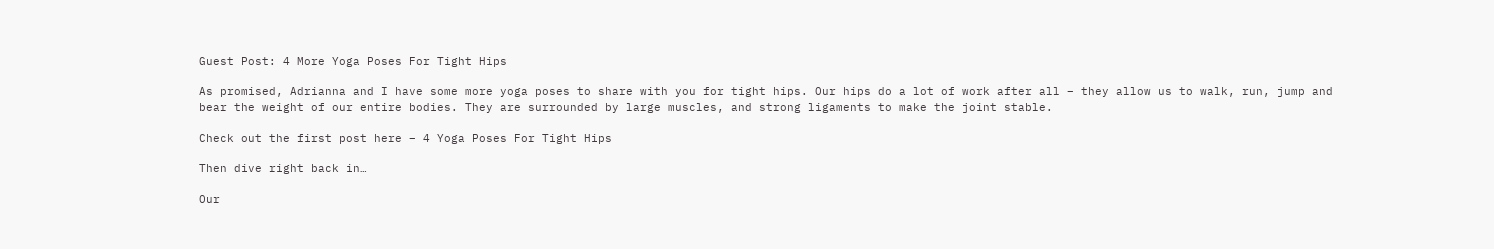Guest Post: 4 More Yoga Poses For Tight Hips

As promised, Adrianna and I have some more yoga poses to share with you for tight hips. Our hips do a lot of work after all – they allow us to walk, run, jump and bear the weight of our entire bodies. They are surrounded by large muscles, and strong ligaments to make the joint stable.

Check out the first post here – 4 Yoga Poses For Tight Hips

Then dive right back in…

Our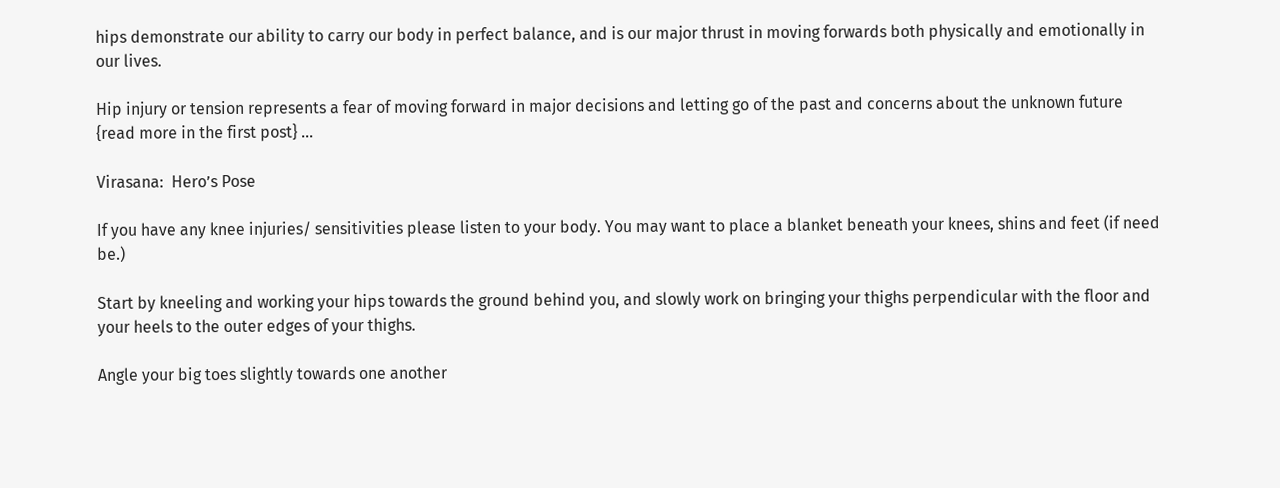hips demonstrate our ability to carry our body in perfect balance, and is our major thrust in moving forwards both physically and emotionally in our lives.

Hip injury or tension represents a fear of moving forward in major decisions and letting go of the past and concerns about the unknown future {read more in the first post} …

Virasana:  Hero’s Pose

If you have any knee injuries/ sensitivities please listen to your body. You may want to place a blanket beneath your knees, shins and feet (if need be.)

Start by kneeling and working your hips towards the ground behind you, and slowly work on bringing your thighs perpendicular with the floor and your heels to the outer edges of your thighs.

Angle your big toes slightly towards one another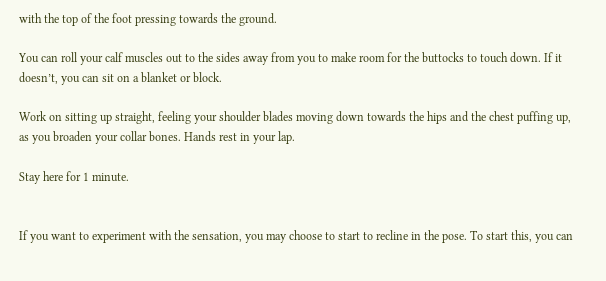with the top of the foot pressing towards the ground.

You can roll your calf muscles out to the sides away from you to make room for the buttocks to touch down. If it doesn’t, you can sit on a blanket or block.

Work on sitting up straight, feeling your shoulder blades moving down towards the hips and the chest puffing up, as you broaden your collar bones. Hands rest in your lap.

Stay here for 1 minute.


If you want to experiment with the sensation, you may choose to start to recline in the pose. To start this, you can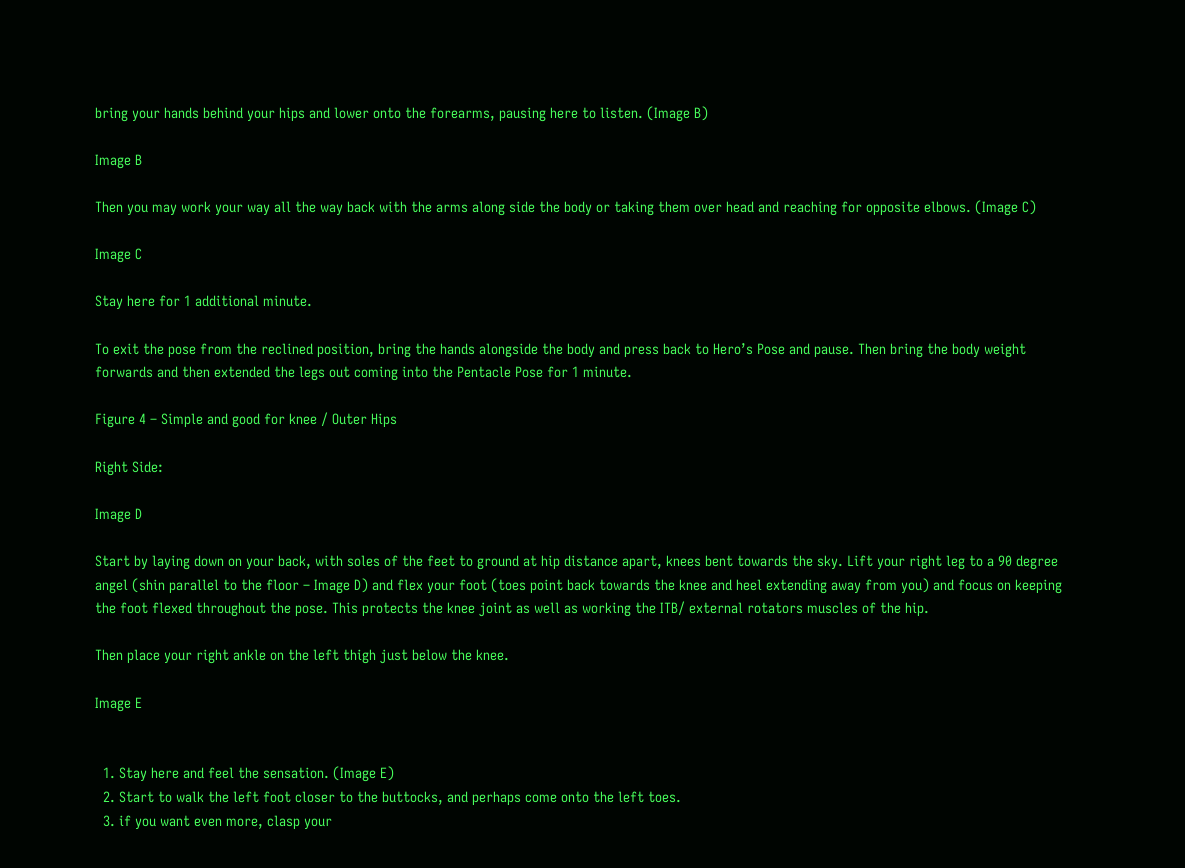bring your hands behind your hips and lower onto the forearms, pausing here to listen. (Image B)

Image B

Then you may work your way all the way back with the arms along side the body or taking them over head and reaching for opposite elbows. (Image C)

Image C

Stay here for 1 additional minute.

To exit the pose from the reclined position, bring the hands alongside the body and press back to Hero’s Pose and pause. Then bring the body weight forwards and then extended the legs out coming into the Pentacle Pose for 1 minute.

Figure 4 – Simple and good for knee / Outer Hips

Right Side:

Image D

Start by laying down on your back, with soles of the feet to ground at hip distance apart, knees bent towards the sky. Lift your right leg to a 90 degree angel (shin parallel to the floor – Image D) and flex your foot (toes point back towards the knee and heel extending away from you) and focus on keeping the foot flexed throughout the pose. This protects the knee joint as well as working the ITB/ external rotators muscles of the hip.

Then place your right ankle on the left thigh just below the knee.

Image E


  1. Stay here and feel the sensation. (Image E)
  2. Start to walk the left foot closer to the buttocks, and perhaps come onto the left toes.
  3. if you want even more, clasp your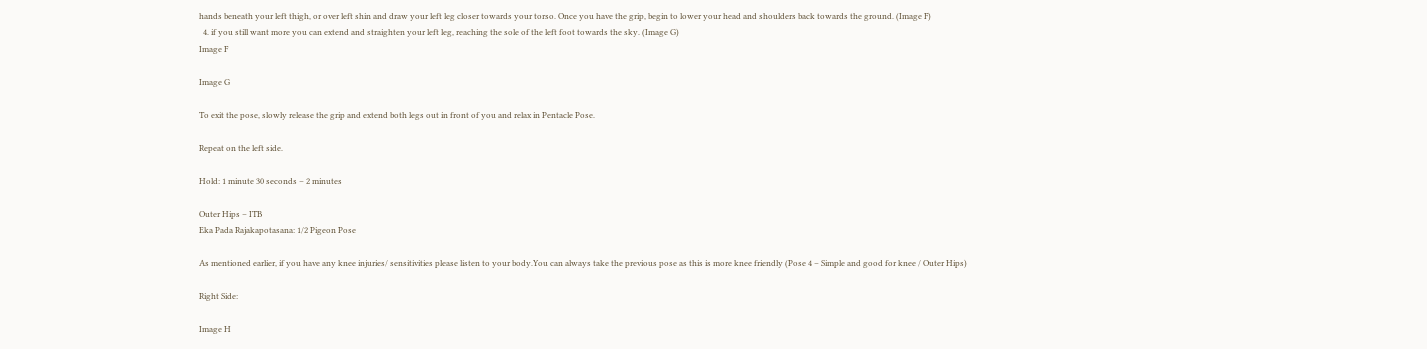hands beneath your left thigh, or over left shin and draw your left leg closer towards your torso. Once you have the grip, begin to lower your head and shoulders back towards the ground. (Image F)
  4. if you still want more you can extend and straighten your left leg, reaching the sole of the left foot towards the sky. (Image G)
Image F

Image G

To exit the pose, slowly release the grip and extend both legs out in front of you and relax in Pentacle Pose.

Repeat on the left side.

Hold: 1 minute 30 seconds – 2 minutes

Outer Hips – ITB
Eka Pada Rajakapotasana: 1/2 Pigeon Pose

As mentioned earlier, if you have any knee injuries/ sensitivities please listen to your body.You can always take the previous pose as this is more knee friendly (Pose 4 – Simple and good for knee / Outer Hips)

Right Side:

Image H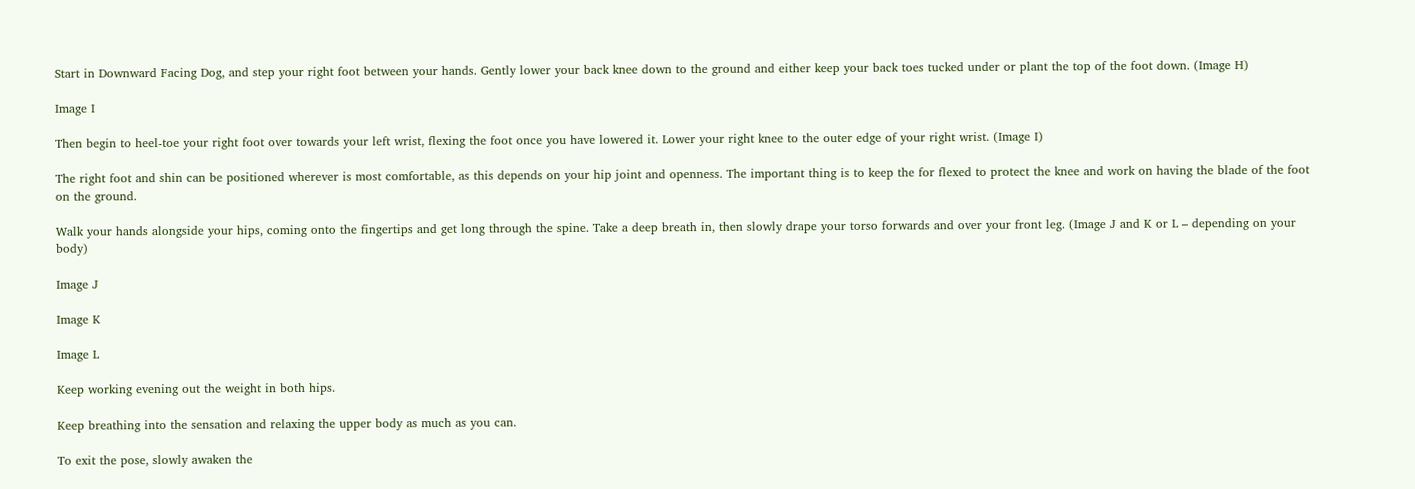Start in Downward Facing Dog, and step your right foot between your hands. Gently lower your back knee down to the ground and either keep your back toes tucked under or plant the top of the foot down. (Image H)

Image I

Then begin to heel-toe your right foot over towards your left wrist, flexing the foot once you have lowered it. Lower your right knee to the outer edge of your right wrist. (Image I)

The right foot and shin can be positioned wherever is most comfortable, as this depends on your hip joint and openness. The important thing is to keep the for flexed to protect the knee and work on having the blade of the foot on the ground.

Walk your hands alongside your hips, coming onto the fingertips and get long through the spine. Take a deep breath in, then slowly drape your torso forwards and over your front leg. (Image J and K or L – depending on your body)

Image J

Image K

Image L

Keep working evening out the weight in both hips.

Keep breathing into the sensation and relaxing the upper body as much as you can.

To exit the pose, slowly awaken the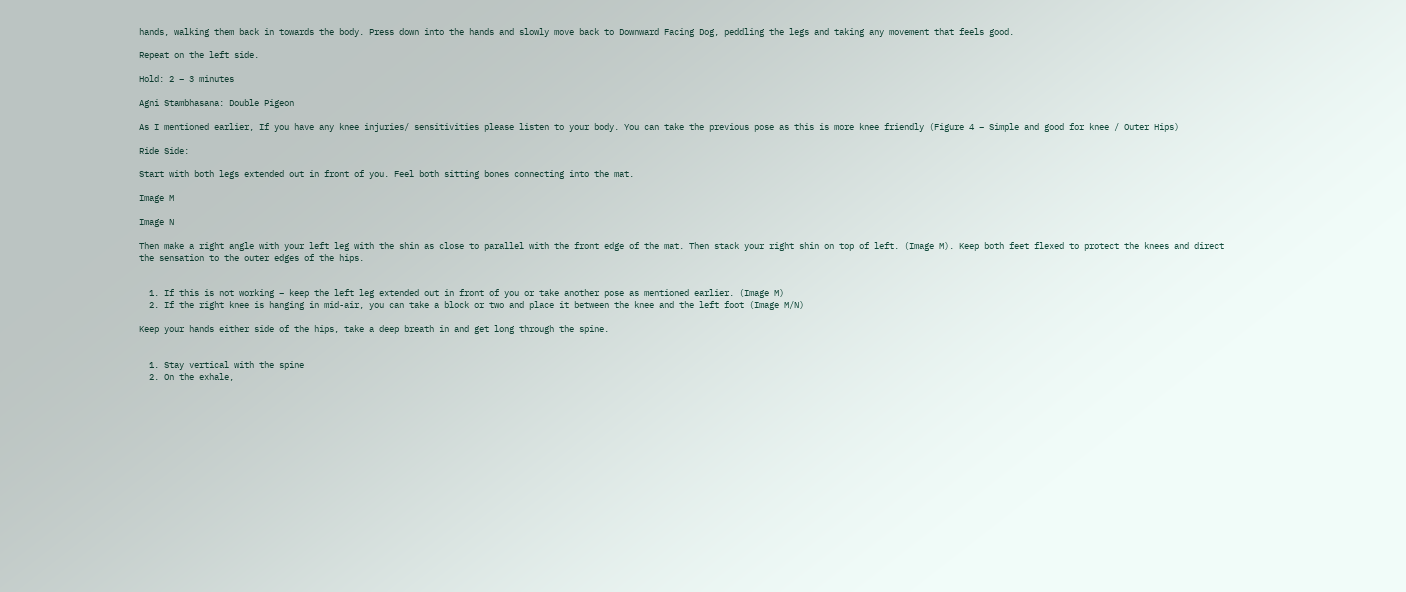hands, walking them back in towards the body. Press down into the hands and slowly move back to Downward Facing Dog, peddling the legs and taking any movement that feels good.

Repeat on the left side.

Hold: 2 – 3 minutes

Agni Stambhasana: Double Pigeon

As I mentioned earlier, If you have any knee injuries/ sensitivities please listen to your body. You can take the previous pose as this is more knee friendly (Figure 4 – Simple and good for knee / Outer Hips)

Ride Side:

Start with both legs extended out in front of you. Feel both sitting bones connecting into the mat.

Image M

Image N

Then make a right angle with your left leg with the shin as close to parallel with the front edge of the mat. Then stack your right shin on top of left. (Image M). Keep both feet flexed to protect the knees and direct the sensation to the outer edges of the hips.


  1. If this is not working – keep the left leg extended out in front of you or take another pose as mentioned earlier. (Image M)
  2. If the right knee is hanging in mid-air, you can take a block or two and place it between the knee and the left foot (Image M/N)

Keep your hands either side of the hips, take a deep breath in and get long through the spine.


  1. Stay vertical with the spine
  2. On the exhale,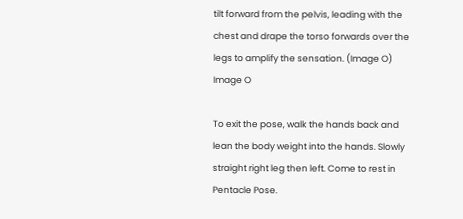tilt forward from the pelvis, leading with the chest and drape the torso forwards over the legs to amplify the sensation. (Image O)
Image O

To exit the pose, walk the hands back and lean the body weight into the hands. Slowly straight right leg then left. Come to rest in Pentacle Pose.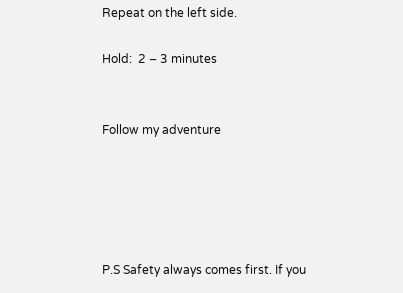Repeat on the left side.

Hold:  2 – 3 minutes


Follow my adventure





P.S Safety always comes first. If you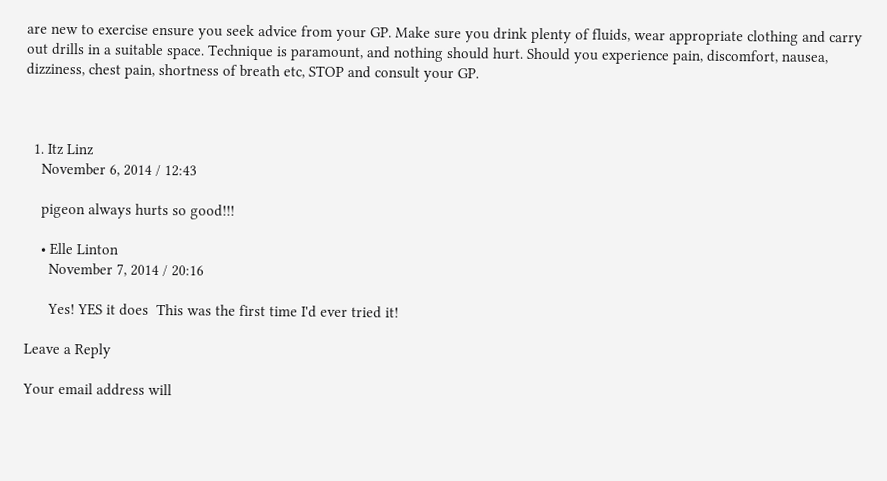are new to exercise ensure you seek advice from your GP. Make sure you drink plenty of fluids, wear appropriate clothing and carry out drills in a suitable space. Technique is paramount, and nothing should hurt. Should you experience pain, discomfort, nausea, dizziness, chest pain, shortness of breath etc, STOP and consult your GP.



  1. Itz Linz
    November 6, 2014 / 12:43

    pigeon always hurts so good!!!

    • Elle Linton
      November 7, 2014 / 20:16

      Yes! YES it does  This was the first time I'd ever tried it!

Leave a Reply

Your email address will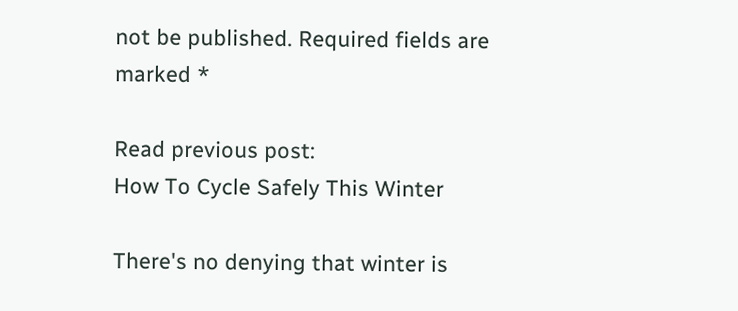not be published. Required fields are marked *

Read previous post:
How To Cycle Safely This Winter

There's no denying that winter is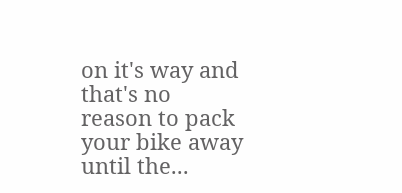on it's way and that's no reason to pack your bike away until the...